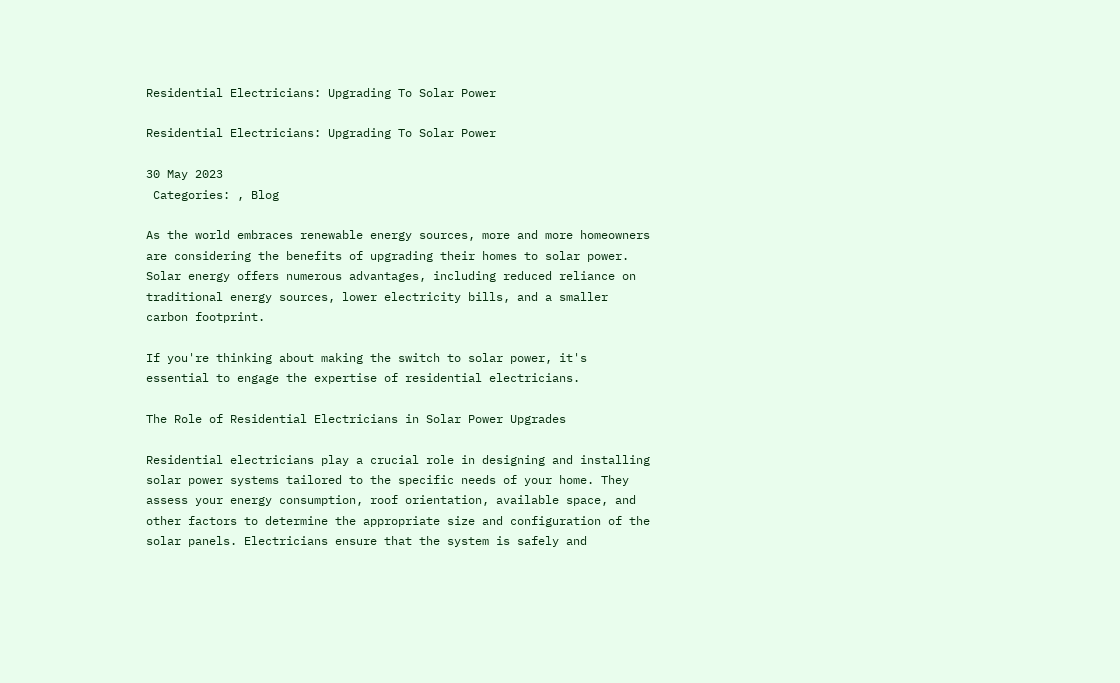Residential Electricians: Upgrading To Solar Power

Residential Electricians: Upgrading To Solar Power

30 May 2023
 Categories: , Blog

As the world embraces renewable energy sources, more and more homeowners are considering the benefits of upgrading their homes to solar power. Solar energy offers numerous advantages, including reduced reliance on traditional energy sources, lower electricity bills, and a smaller carbon footprint.

If you're thinking about making the switch to solar power, it's essential to engage the expertise of residential electricians.

The Role of Residential Electricians in Solar Power Upgrades

Residential electricians play a crucial role in designing and installing solar power systems tailored to the specific needs of your home. They assess your energy consumption, roof orientation, available space, and other factors to determine the appropriate size and configuration of the solar panels. Electricians ensure that the system is safely and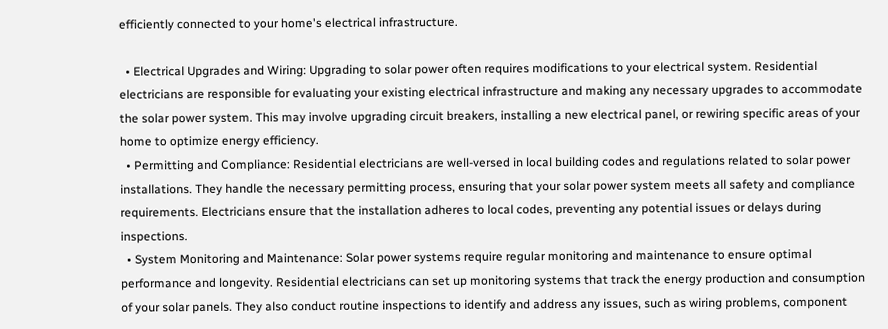efficiently connected to your home's electrical infrastructure.

  • Electrical Upgrades and Wiring: Upgrading to solar power often requires modifications to your electrical system. Residential electricians are responsible for evaluating your existing electrical infrastructure and making any necessary upgrades to accommodate the solar power system. This may involve upgrading circuit breakers, installing a new electrical panel, or rewiring specific areas of your home to optimize energy efficiency.
  • Permitting and Compliance: Residential electricians are well-versed in local building codes and regulations related to solar power installations. They handle the necessary permitting process, ensuring that your solar power system meets all safety and compliance requirements. Electricians ensure that the installation adheres to local codes, preventing any potential issues or delays during inspections.
  • System Monitoring and Maintenance: Solar power systems require regular monitoring and maintenance to ensure optimal performance and longevity. Residential electricians can set up monitoring systems that track the energy production and consumption of your solar panels. They also conduct routine inspections to identify and address any issues, such as wiring problems, component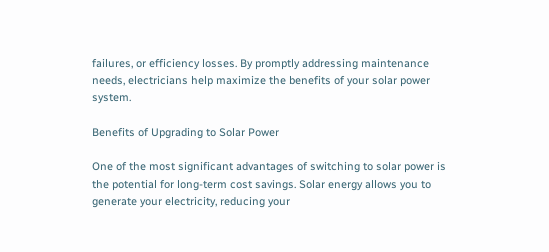failures, or efficiency losses. By promptly addressing maintenance needs, electricians help maximize the benefits of your solar power system.

Benefits of Upgrading to Solar Power

One of the most significant advantages of switching to solar power is the potential for long-term cost savings. Solar energy allows you to generate your electricity, reducing your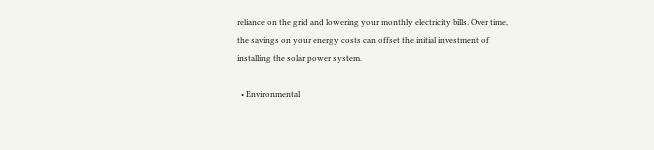reliance on the grid and lowering your monthly electricity bills. Over time, the savings on your energy costs can offset the initial investment of installing the solar power system.

  • Environmental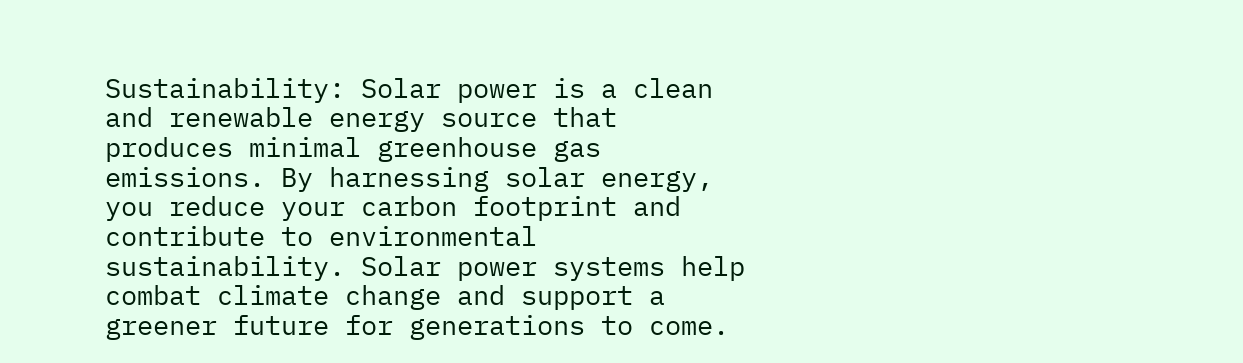Sustainability: Solar power is a clean and renewable energy source that produces minimal greenhouse gas emissions. By harnessing solar energy, you reduce your carbon footprint and contribute to environmental sustainability. Solar power systems help combat climate change and support a greener future for generations to come.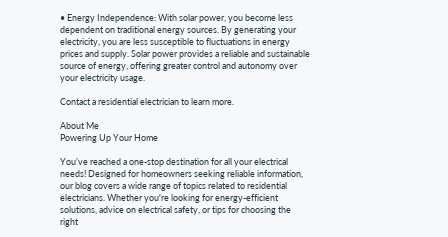• Energy Independence: With solar power, you become less dependent on traditional energy sources. By generating your electricity, you are less susceptible to fluctuations in energy prices and supply. Solar power provides a reliable and sustainable source of energy, offering greater control and autonomy over your electricity usage.

Contact a residential electrician to learn more.

About Me
Powering Up Your Home

You’ve reached a one-stop destination for all your electrical needs! Designed for homeowners seeking reliable information, our blog covers a wide range of topics related to residential electricians. Whether you're looking for energy-efficient solutions, advice on electrical safety, or tips for choosing the right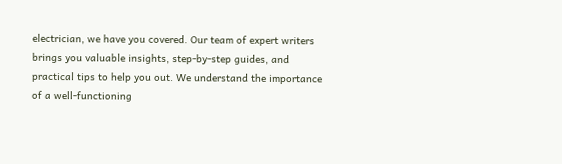electrician, we have you covered. Our team of expert writers brings you valuable insights, step-by-step guides, and practical tips to help you out. We understand the importance of a well-functioning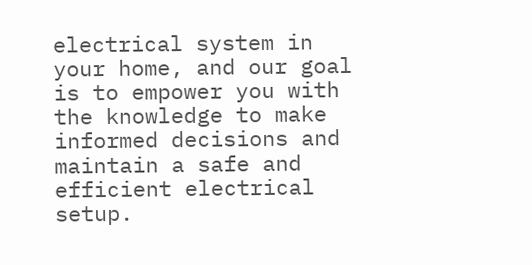electrical system in your home, and our goal is to empower you with the knowledge to make informed decisions and maintain a safe and efficient electrical setup.